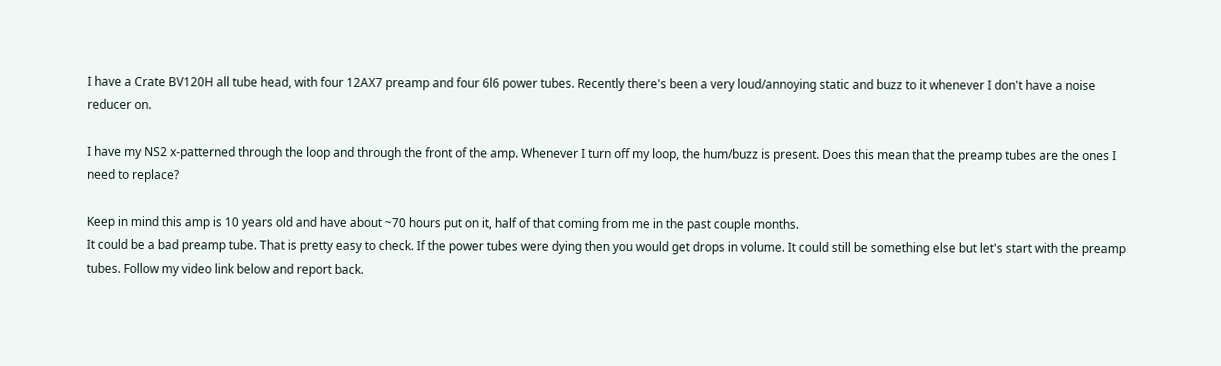I have a Crate BV120H all tube head, with four 12AX7 preamp and four 6l6 power tubes. Recently there's been a very loud/annoying static and buzz to it whenever I don't have a noise reducer on.

I have my NS2 x-patterned through the loop and through the front of the amp. Whenever I turn off my loop, the hum/buzz is present. Does this mean that the preamp tubes are the ones I need to replace?

Keep in mind this amp is 10 years old and have about ~70 hours put on it, half of that coming from me in the past couple months.
It could be a bad preamp tube. That is pretty easy to check. If the power tubes were dying then you would get drops in volume. It could still be something else but let's start with the preamp tubes. Follow my video link below and report back.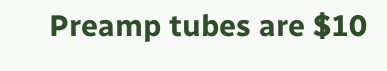Preamp tubes are $10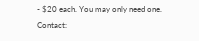- $20 each. You may only need one. Contact: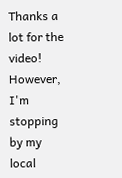Thanks a lot for the video! However, I'm stopping by my local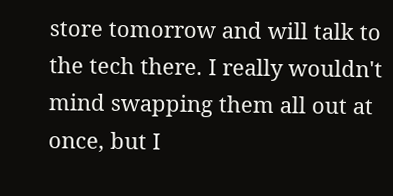store tomorrow and will talk to the tech there. I really wouldn't mind swapping them all out at once, but I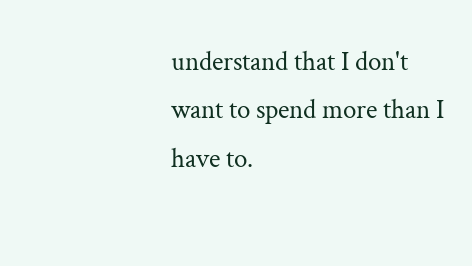understand that I don't want to spend more than I have to.